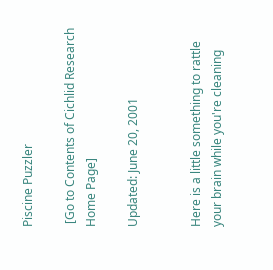Piscine Puzzler

 [Go to Contents of Cichlid Research Home Page]

Updated: June 20, 2001


Here is a little something to rattle your brain while you're cleaning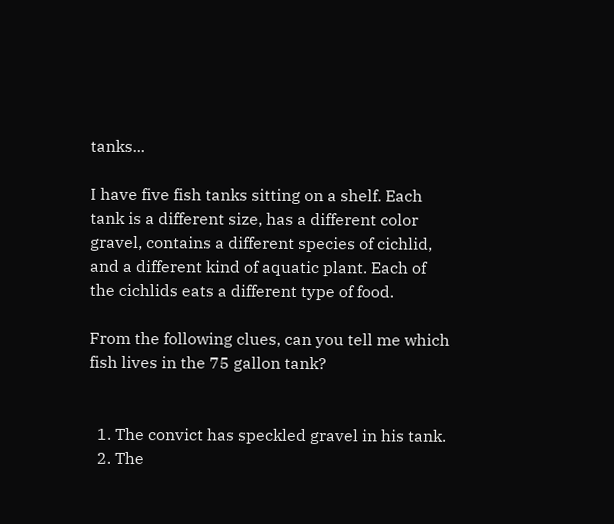tanks...

I have five fish tanks sitting on a shelf. Each tank is a different size, has a different color gravel, contains a different species of cichlid, and a different kind of aquatic plant. Each of the cichlids eats a different type of food.

From the following clues, can you tell me which fish lives in the 75 gallon tank?


  1. The convict has speckled gravel in his tank.
  2. The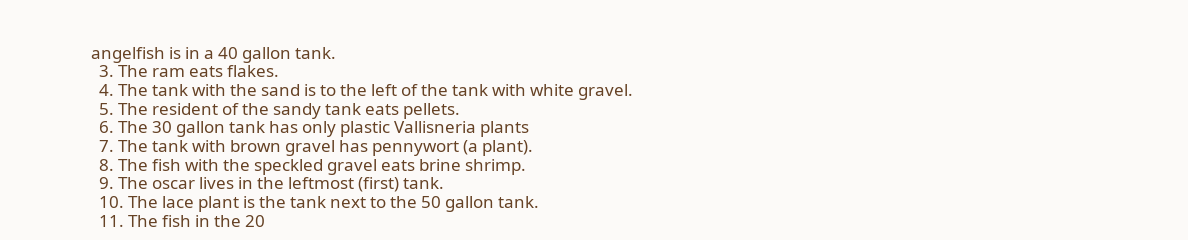angelfish is in a 40 gallon tank.
  3. The ram eats flakes.
  4. The tank with the sand is to the left of the tank with white gravel.
  5. The resident of the sandy tank eats pellets.
  6. The 30 gallon tank has only plastic Vallisneria plants
  7. The tank with brown gravel has pennywort (a plant).
  8. The fish with the speckled gravel eats brine shrimp.
  9. The oscar lives in the leftmost (first) tank.
  10. The lace plant is the tank next to the 50 gallon tank.
  11. The fish in the 20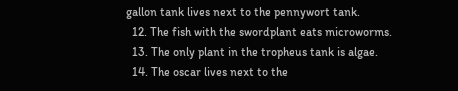gallon tank lives next to the pennywort tank.
  12. The fish with the swordplant eats microworms.
  13. The only plant in the tropheus tank is algae.
  14. The oscar lives next to the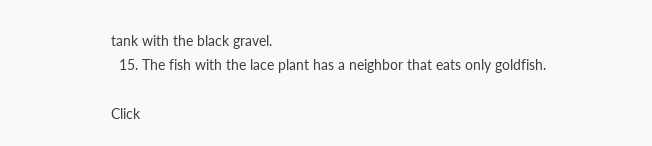tank with the black gravel.
  15. The fish with the lace plant has a neighbor that eats only goldfish.

Click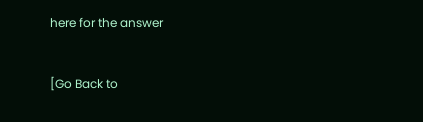here for the answer


[Go Back to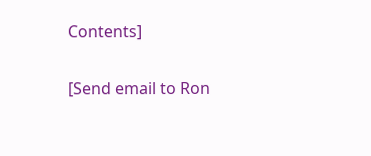Contents]

[Send email to Ron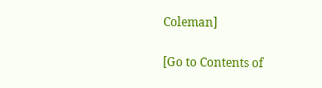Coleman]

[Go to Contents of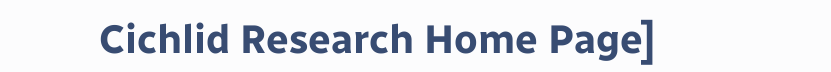Cichlid Research Home Page]